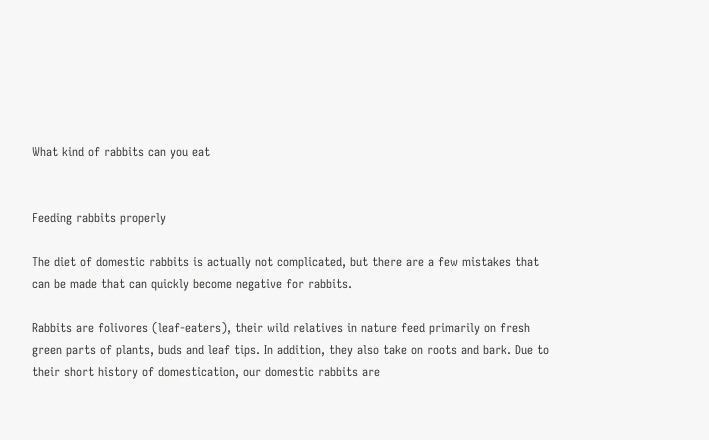What kind of rabbits can you eat


Feeding rabbits properly

The diet of domestic rabbits is actually not complicated, but there are a few mistakes that can be made that can quickly become negative for rabbits.

Rabbits are folivores (leaf-eaters), their wild relatives in nature feed primarily on fresh green parts of plants, buds and leaf tips. In addition, they also take on roots and bark. Due to their short history of domestication, our domestic rabbits are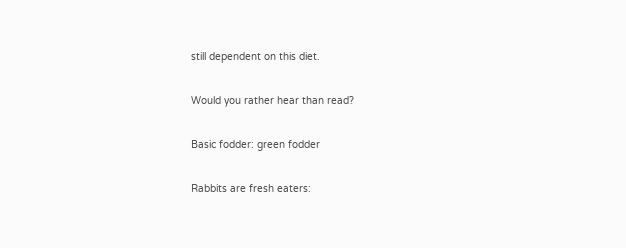still dependent on this diet.

Would you rather hear than read?

Basic fodder: green fodder

Rabbits are fresh eaters: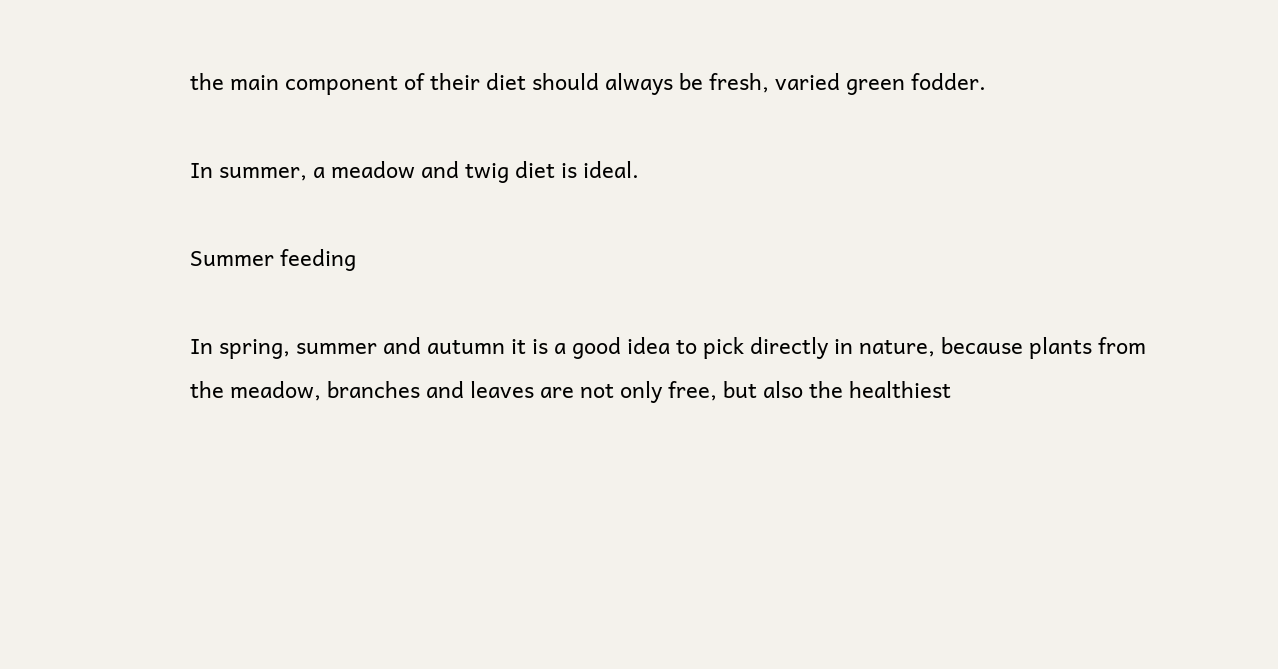the main component of their diet should always be fresh, varied green fodder.

In summer, a meadow and twig diet is ideal.

Summer feeding

In spring, summer and autumn it is a good idea to pick directly in nature, because plants from the meadow, branches and leaves are not only free, but also the healthiest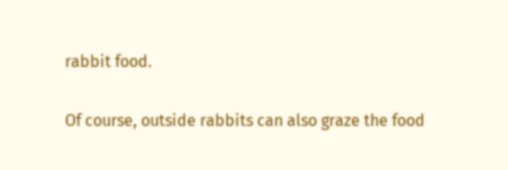rabbit food.

Of course, outside rabbits can also graze the food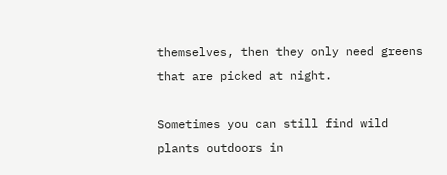themselves, then they only need greens that are picked at night.

Sometimes you can still find wild plants outdoors in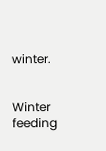winter.


Winter feeding